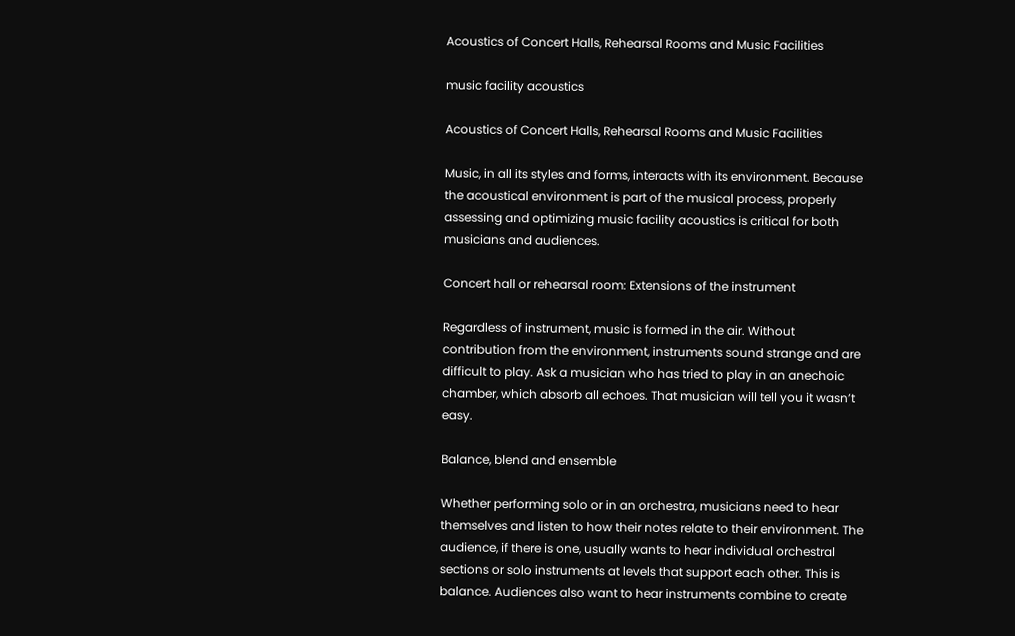Acoustics of Concert Halls, Rehearsal Rooms and Music Facilities

music facility acoustics

Acoustics of Concert Halls, Rehearsal Rooms and Music Facilities

Music, in all its styles and forms, interacts with its environment. Because the acoustical environment is part of the musical process, properly assessing and optimizing music facility acoustics is critical for both musicians and audiences.

Concert hall or rehearsal room: Extensions of the instrument

Regardless of instrument, music is formed in the air. Without contribution from the environment, instruments sound strange and are difficult to play. Ask a musician who has tried to play in an anechoic chamber, which absorb all echoes. That musician will tell you it wasn’t easy.

Balance, blend and ensemble

Whether performing solo or in an orchestra, musicians need to hear themselves and listen to how their notes relate to their environment. The audience, if there is one, usually wants to hear individual orchestral sections or solo instruments at levels that support each other. This is balance. Audiences also want to hear instruments combine to create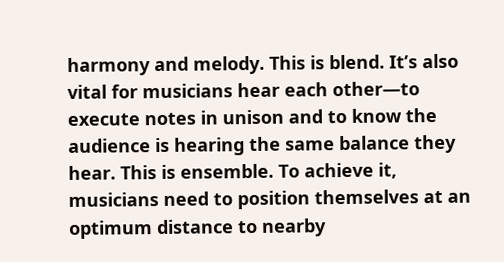harmony and melody. This is blend. It’s also vital for musicians hear each other—to execute notes in unison and to know the audience is hearing the same balance they hear. This is ensemble. To achieve it, musicians need to position themselves at an optimum distance to nearby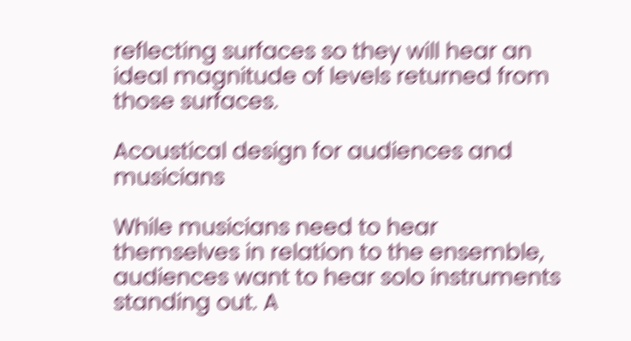reflecting surfaces so they will hear an ideal magnitude of levels returned from those surfaces.

Acoustical design for audiences and musicians

While musicians need to hear themselves in relation to the ensemble, audiences want to hear solo instruments standing out. A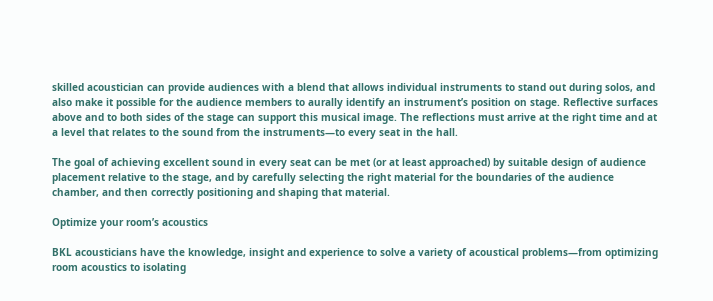skilled acoustician can provide audiences with a blend that allows individual instruments to stand out during solos, and also make it possible for the audience members to aurally identify an instrument’s position on stage. Reflective surfaces above and to both sides of the stage can support this musical image. The reflections must arrive at the right time and at a level that relates to the sound from the instruments—to every seat in the hall.

The goal of achieving excellent sound in every seat can be met (or at least approached) by suitable design of audience placement relative to the stage, and by carefully selecting the right material for the boundaries of the audience chamber, and then correctly positioning and shaping that material.

Optimize your room’s acoustics

BKL acousticians have the knowledge, insight and experience to solve a variety of acoustical problems—from optimizing room acoustics to isolating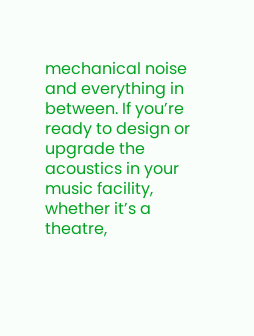mechanical noise and everything in between. If you’re ready to design or upgrade the acoustics in your music facility, whether it’s a theatre,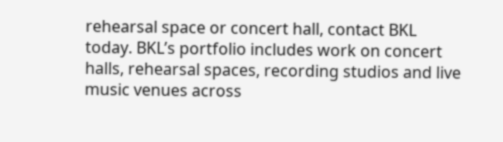rehearsal space or concert hall, contact BKL today. BKL’s portfolio includes work on concert halls, rehearsal spaces, recording studios and live music venues across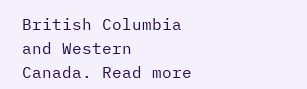British Columbia and Western Canada. Read more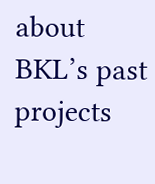about BKL’s past projects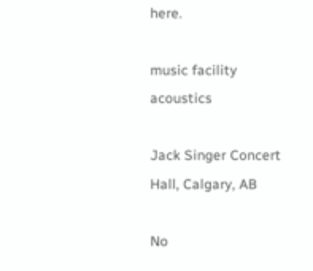here.

music facility acoustics

Jack Singer Concert Hall, Calgary, AB

No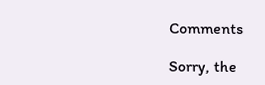Comments

Sorry, the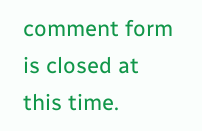comment form is closed at this time.